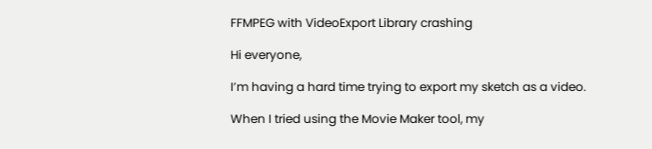FFMPEG with VideoExport Library crashing

Hi everyone,

I’m having a hard time trying to export my sketch as a video.

When I tried using the Movie Maker tool, my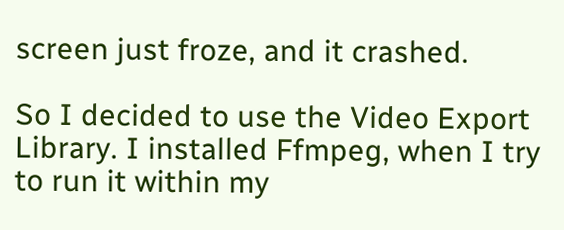screen just froze, and it crashed.

So I decided to use the Video Export Library. I installed Ffmpeg, when I try to run it within my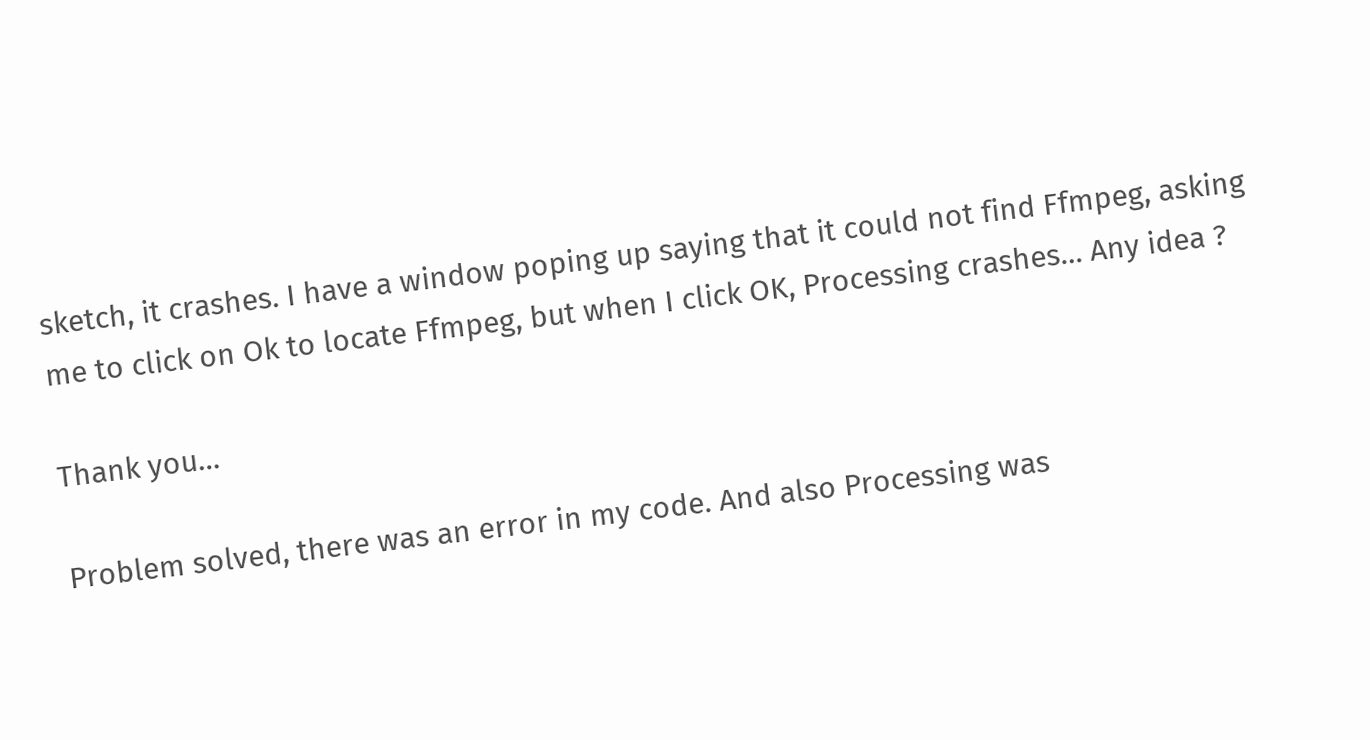sketch, it crashes. I have a window poping up saying that it could not find Ffmpeg, asking me to click on Ok to locate Ffmpeg, but when I click OK, Processing crashes… Any idea ?

Thank you…

Problem solved, there was an error in my code. And also Processing was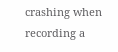crashing when recording a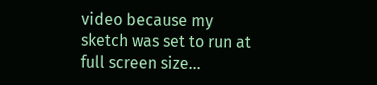video because my sketch was set to run at full screen size…